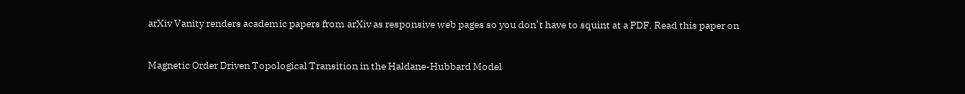arXiv Vanity renders academic papers from arXiv as responsive web pages so you don’t have to squint at a PDF. Read this paper on

Magnetic Order Driven Topological Transition in the Haldane-Hubbard Model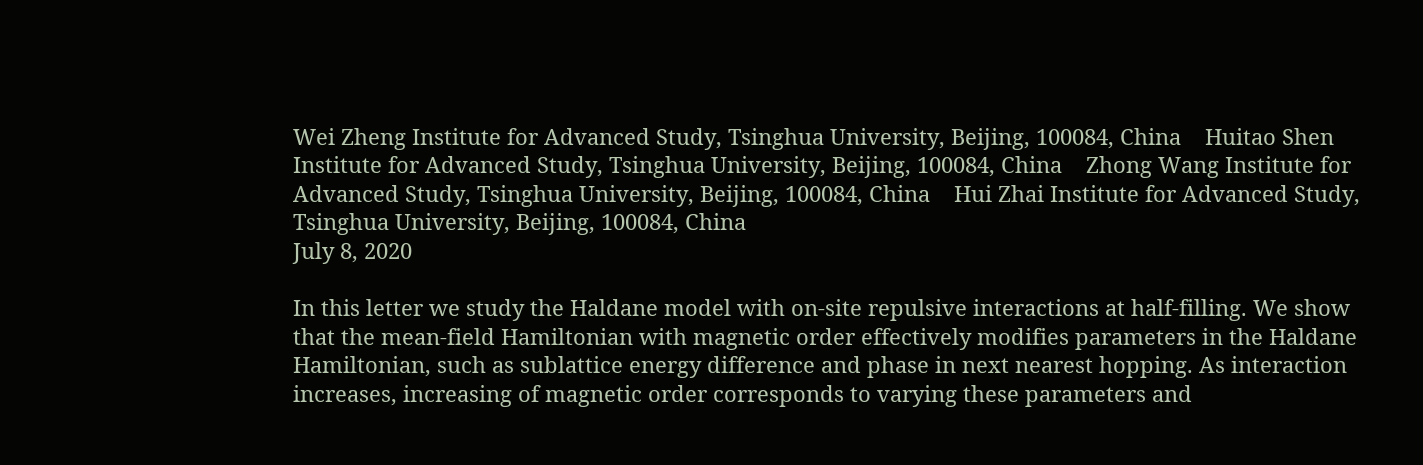Wei Zheng Institute for Advanced Study, Tsinghua University, Beijing, 100084, China    Huitao Shen Institute for Advanced Study, Tsinghua University, Beijing, 100084, China    Zhong Wang Institute for Advanced Study, Tsinghua University, Beijing, 100084, China    Hui Zhai Institute for Advanced Study, Tsinghua University, Beijing, 100084, China
July 8, 2020

In this letter we study the Haldane model with on-site repulsive interactions at half-filling. We show that the mean-field Hamiltonian with magnetic order effectively modifies parameters in the Haldane Hamiltonian, such as sublattice energy difference and phase in next nearest hopping. As interaction increases, increasing of magnetic order corresponds to varying these parameters and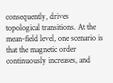consequently, drives topological transitions. At the mean-field level, one scenario is that the magnetic order continuously increases, and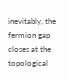inevitably, the fermion gap closes at the topological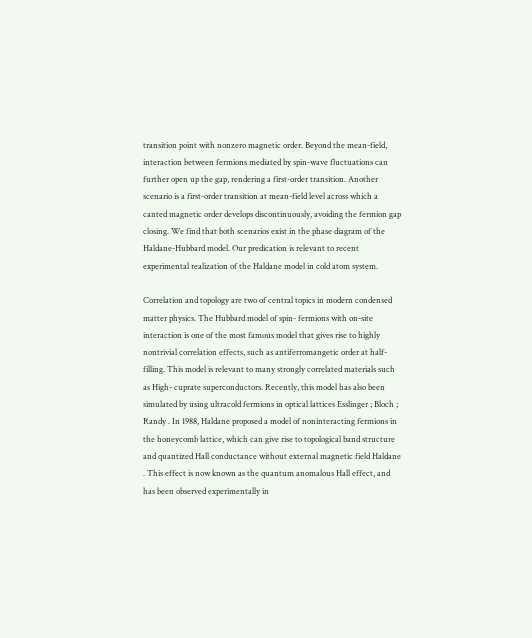transition point with nonzero magnetic order. Beyond the mean-field, interaction between fermions mediated by spin-wave fluctuations can further open up the gap, rendering a first-order transition. Another scenario is a first-order transition at mean-field level across which a canted magnetic order develops discontinuously, avoiding the fermion gap closing. We find that both scenarios exist in the phase diagram of the Haldane-Hubbard model. Our predication is relevant to recent experimental realization of the Haldane model in cold atom system.

Correlation and topology are two of central topics in modern condensed matter physics. The Hubbard model of spin- fermions with on-site interaction is one of the most famous model that gives rise to highly nontrivial correlation effects, such as antiferromangetic order at half-filling. This model is relevant to many strongly correlated materials such as High- cuprate superconductors. Recently, this model has also been simulated by using ultracold fermions in optical lattices Esslinger ; Bloch ; Randy . In 1988, Haldane proposed a model of noninteracting fermions in the honeycomb lattice, which can give rise to topological band structure and quantized Hall conductance without external magnetic field Haldane . This effect is now known as the quantum anomalous Hall effect, and has been observed experimentally in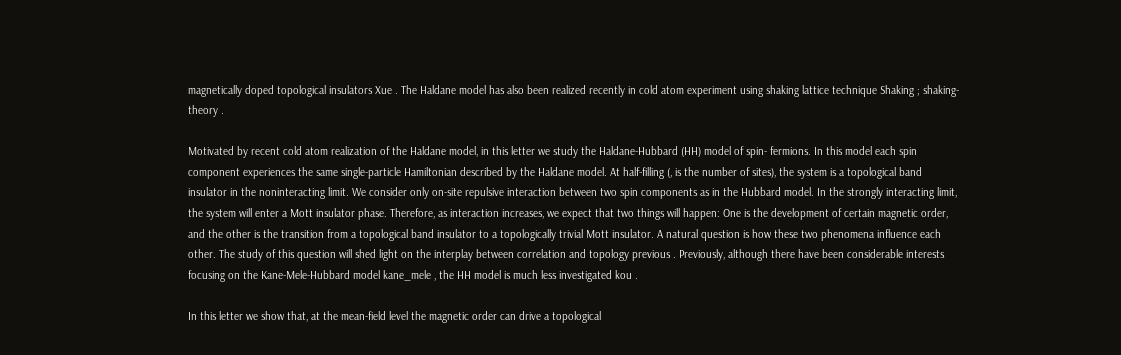magnetically doped topological insulators Xue . The Haldane model has also been realized recently in cold atom experiment using shaking lattice technique Shaking ; shaking-theory .

Motivated by recent cold atom realization of the Haldane model, in this letter we study the Haldane-Hubbard (HH) model of spin- fermions. In this model each spin component experiences the same single-particle Hamiltonian described by the Haldane model. At half-filling (, is the number of sites), the system is a topological band insulator in the noninteracting limit. We consider only on-site repulsive interaction between two spin components as in the Hubbard model. In the strongly interacting limit, the system will enter a Mott insulator phase. Therefore, as interaction increases, we expect that two things will happen: One is the development of certain magnetic order, and the other is the transition from a topological band insulator to a topologically trivial Mott insulator. A natural question is how these two phenomena influence each other. The study of this question will shed light on the interplay between correlation and topology previous . Previously, although there have been considerable interests focusing on the Kane-Mele-Hubbard model kane_mele , the HH model is much less investigated kou .

In this letter we show that, at the mean-field level the magnetic order can drive a topological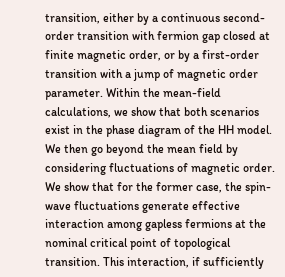transition, either by a continuous second-order transition with fermion gap closed at finite magnetic order, or by a first-order transition with a jump of magnetic order parameter. Within the mean-field calculations, we show that both scenarios exist in the phase diagram of the HH model. We then go beyond the mean field by considering fluctuations of magnetic order. We show that for the former case, the spin-wave fluctuations generate effective interaction among gapless fermions at the nominal critical point of topological transition. This interaction, if sufficiently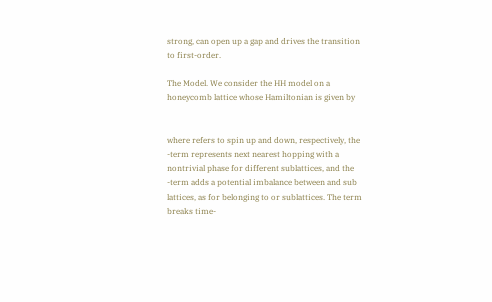strong, can open up a gap and drives the transition to first-order.

The Model. We consider the HH model on a honeycomb lattice whose Hamiltonian is given by


where refers to spin up and down, respectively, the -term represents next nearest hopping with a nontrivial phase for different sublattices, and the -term adds a potential imbalance between and sub lattices, as for belonging to or sublattices. The term breaks time-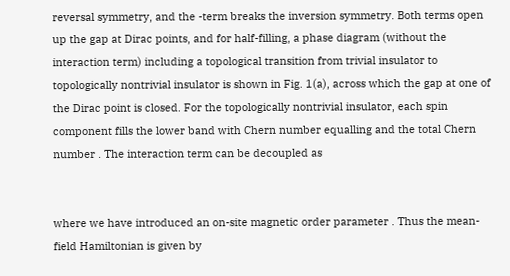reversal symmetry, and the -term breaks the inversion symmetry. Both terms open up the gap at Dirac points, and for half-filling, a phase diagram (without the interaction term) including a topological transition from trivial insulator to topologically nontrivial insulator is shown in Fig. 1(a), across which the gap at one of the Dirac point is closed. For the topologically nontrivial insulator, each spin component fills the lower band with Chern number equalling and the total Chern number . The interaction term can be decoupled as


where we have introduced an on-site magnetic order parameter . Thus the mean-field Hamiltonian is given by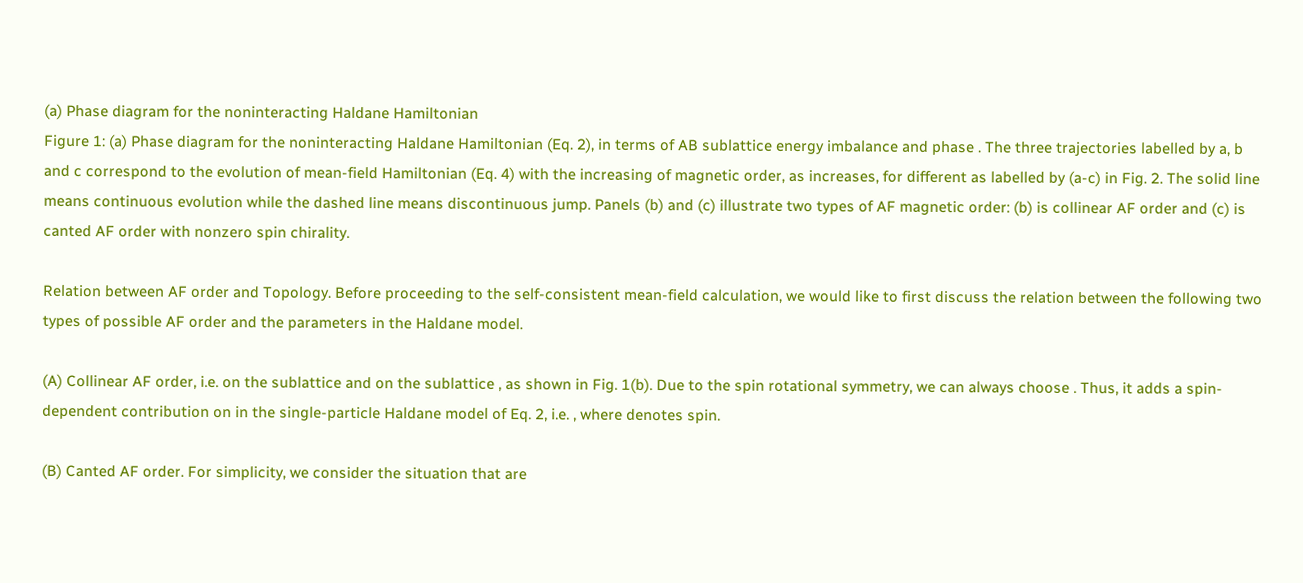(a) Phase diagram for the noninteracting Haldane Hamiltonian
Figure 1: (a) Phase diagram for the noninteracting Haldane Hamiltonian (Eq. 2), in terms of AB sublattice energy imbalance and phase . The three trajectories labelled by a, b and c correspond to the evolution of mean-field Hamiltonian (Eq. 4) with the increasing of magnetic order, as increases, for different as labelled by (a-c) in Fig. 2. The solid line means continuous evolution while the dashed line means discontinuous jump. Panels (b) and (c) illustrate two types of AF magnetic order: (b) is collinear AF order and (c) is canted AF order with nonzero spin chirality.

Relation between AF order and Topology. Before proceeding to the self-consistent mean-field calculation, we would like to first discuss the relation between the following two types of possible AF order and the parameters in the Haldane model.

(A) Collinear AF order, i.e. on the sublattice and on the sublattice , as shown in Fig. 1(b). Due to the spin rotational symmetry, we can always choose . Thus, it adds a spin-dependent contribution on in the single-particle Haldane model of Eq. 2, i.e. , where denotes spin.

(B) Canted AF order. For simplicity, we consider the situation that are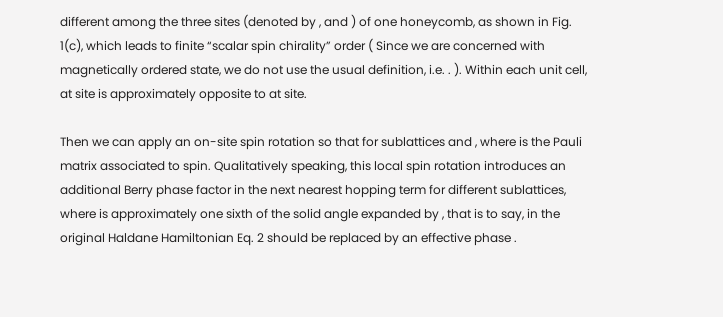different among the three sites (denoted by , and ) of one honeycomb, as shown in Fig. 1(c), which leads to finite “scalar spin chirality” order ( Since we are concerned with magnetically ordered state, we do not use the usual definition, i.e. . ). Within each unit cell, at site is approximately opposite to at site.

Then we can apply an on-site spin rotation so that for sublattices and , where is the Pauli matrix associated to spin. Qualitatively speaking, this local spin rotation introduces an additional Berry phase factor in the next nearest hopping term for different sublattices, where is approximately one sixth of the solid angle expanded by , that is to say, in the original Haldane Hamiltonian Eq. 2 should be replaced by an effective phase .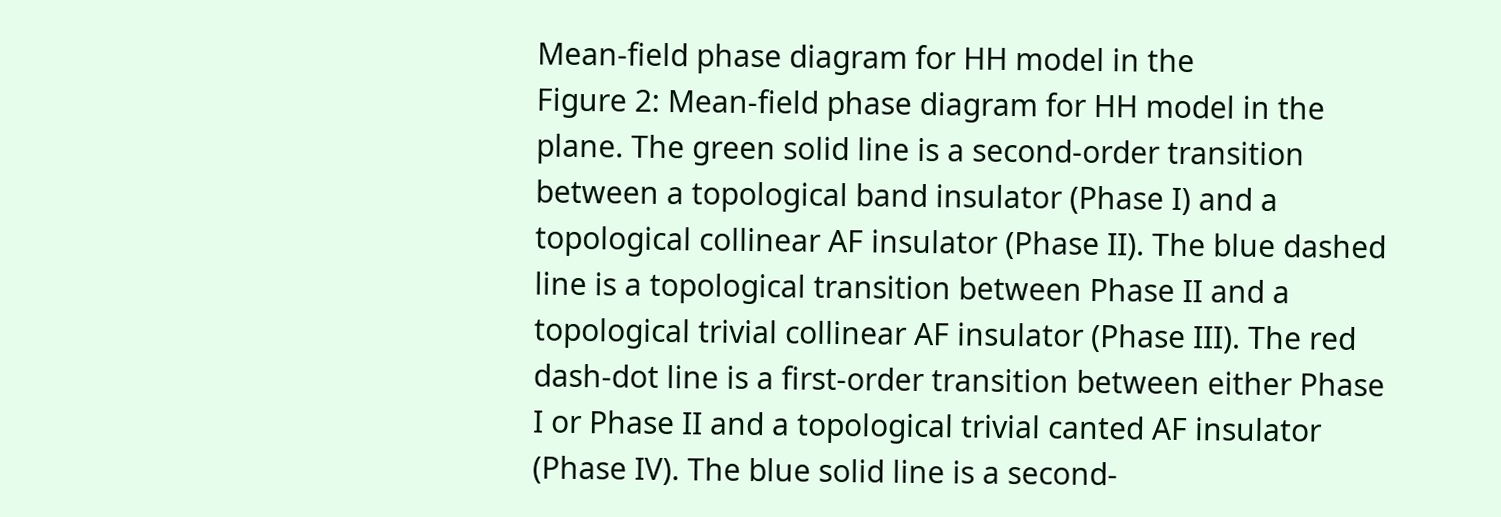Mean-field phase diagram for HH model in the
Figure 2: Mean-field phase diagram for HH model in the plane. The green solid line is a second-order transition between a topological band insulator (Phase I) and a topological collinear AF insulator (Phase II). The blue dashed line is a topological transition between Phase II and a topological trivial collinear AF insulator (Phase III). The red dash-dot line is a first-order transition between either Phase I or Phase II and a topological trivial canted AF insulator (Phase IV). The blue solid line is a second-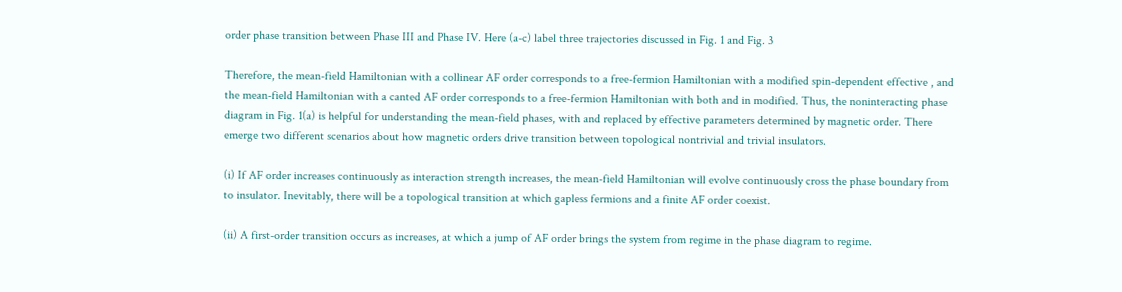order phase transition between Phase III and Phase IV. Here (a-c) label three trajectories discussed in Fig. 1 and Fig. 3

Therefore, the mean-field Hamiltonian with a collinear AF order corresponds to a free-fermion Hamiltonian with a modified spin-dependent effective , and the mean-field Hamiltonian with a canted AF order corresponds to a free-fermion Hamiltonian with both and in modified. Thus, the noninteracting phase diagram in Fig. 1(a) is helpful for understanding the mean-field phases, with and replaced by effective parameters determined by magnetic order. There emerge two different scenarios about how magnetic orders drive transition between topological nontrivial and trivial insulators.

(i) If AF order increases continuously as interaction strength increases, the mean-field Hamiltonian will evolve continuously cross the phase boundary from to insulator. Inevitably, there will be a topological transition at which gapless fermions and a finite AF order coexist.

(ii) A first-order transition occurs as increases, at which a jump of AF order brings the system from regime in the phase diagram to regime.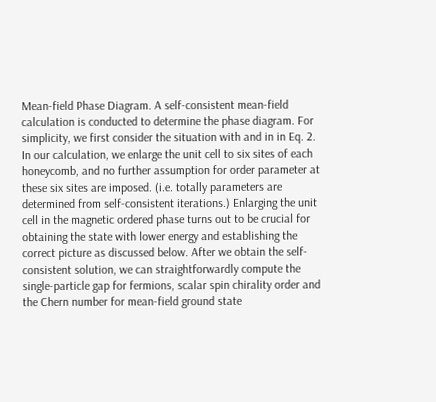Mean-field Phase Diagram. A self-consistent mean-field calculation is conducted to determine the phase diagram. For simplicity, we first consider the situation with and in in Eq. 2. In our calculation, we enlarge the unit cell to six sites of each honeycomb, and no further assumption for order parameter at these six sites are imposed. (i.e. totally parameters are determined from self-consistent iterations.) Enlarging the unit cell in the magnetic ordered phase turns out to be crucial for obtaining the state with lower energy and establishing the correct picture as discussed below. After we obtain the self-consistent solution, we can straightforwardly compute the single-particle gap for fermions, scalar spin chirality order and the Chern number for mean-field ground state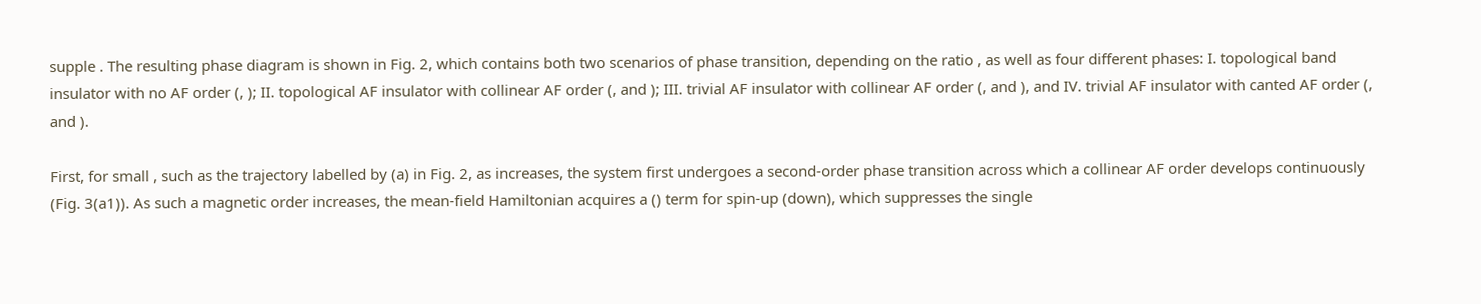supple . The resulting phase diagram is shown in Fig. 2, which contains both two scenarios of phase transition, depending on the ratio , as well as four different phases: I. topological band insulator with no AF order (, ); II. topological AF insulator with collinear AF order (, and ); III. trivial AF insulator with collinear AF order (, and ), and IV. trivial AF insulator with canted AF order (, and ).

First, for small , such as the trajectory labelled by (a) in Fig. 2, as increases, the system first undergoes a second-order phase transition across which a collinear AF order develops continuously (Fig. 3(a1)). As such a magnetic order increases, the mean-field Hamiltonian acquires a () term for spin-up (down), which suppresses the single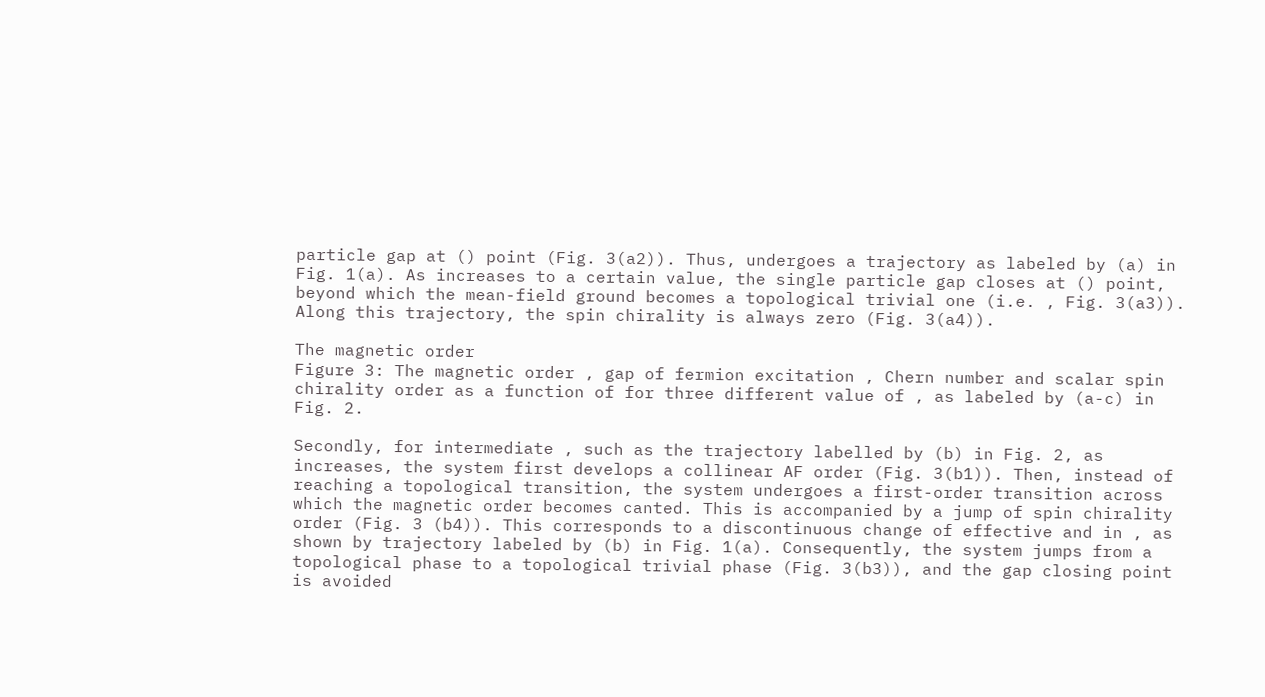particle gap at () point (Fig. 3(a2)). Thus, undergoes a trajectory as labeled by (a) in Fig. 1(a). As increases to a certain value, the single particle gap closes at () point, beyond which the mean-field ground becomes a topological trivial one (i.e. , Fig. 3(a3)). Along this trajectory, the spin chirality is always zero (Fig. 3(a4)).

The magnetic order
Figure 3: The magnetic order , gap of fermion excitation , Chern number and scalar spin chirality order as a function of for three different value of , as labeled by (a-c) in Fig. 2.

Secondly, for intermediate , such as the trajectory labelled by (b) in Fig. 2, as increases, the system first develops a collinear AF order (Fig. 3(b1)). Then, instead of reaching a topological transition, the system undergoes a first-order transition across which the magnetic order becomes canted. This is accompanied by a jump of spin chirality order (Fig. 3 (b4)). This corresponds to a discontinuous change of effective and in , as shown by trajectory labeled by (b) in Fig. 1(a). Consequently, the system jumps from a topological phase to a topological trivial phase (Fig. 3(b3)), and the gap closing point is avoided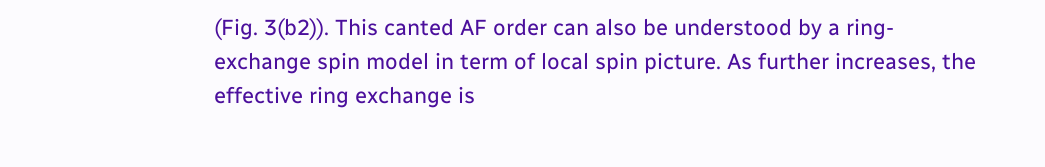(Fig. 3(b2)). This canted AF order can also be understood by a ring-exchange spin model in term of local spin picture. As further increases, the effective ring exchange is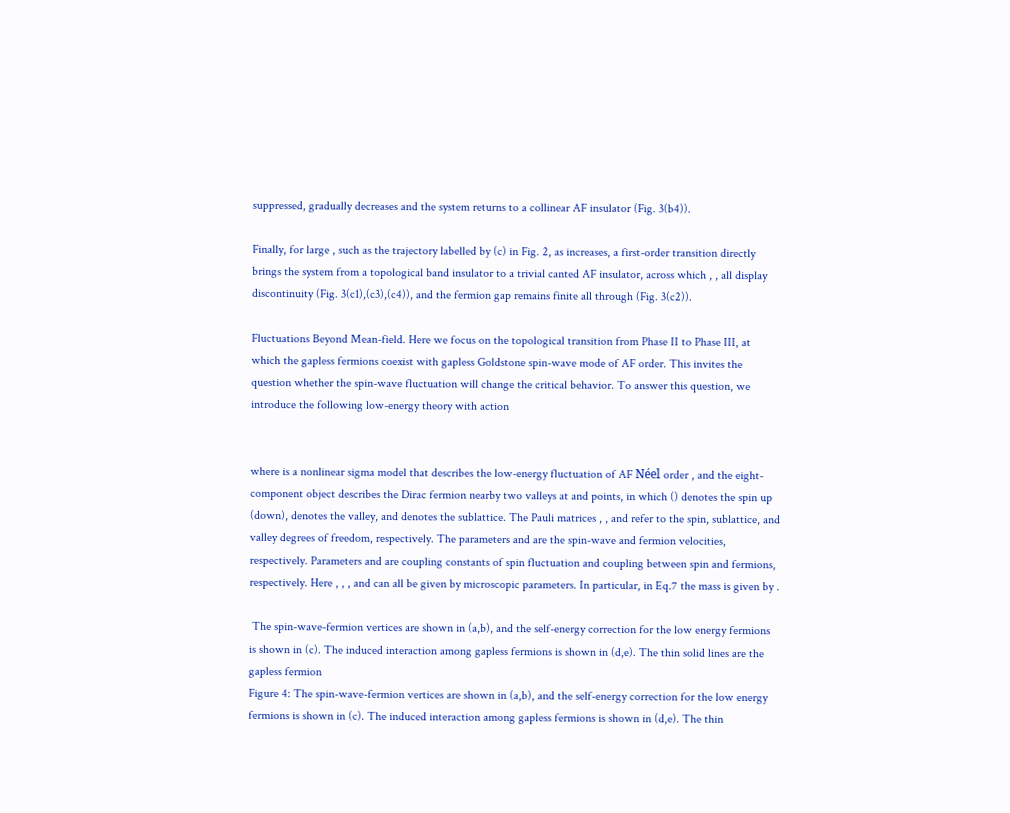suppressed, gradually decreases and the system returns to a collinear AF insulator (Fig. 3(b4)).

Finally, for large , such as the trajectory labelled by (c) in Fig. 2, as increases, a first-order transition directly brings the system from a topological band insulator to a trivial canted AF insulator, across which , , all display discontinuity (Fig. 3(c1),(c3),(c4)), and the fermion gap remains finite all through (Fig. 3(c2)).

Fluctuations Beyond Mean-field. Here we focus on the topological transition from Phase II to Phase III, at which the gapless fermions coexist with gapless Goldstone spin-wave mode of AF order. This invites the question whether the spin-wave fluctuation will change the critical behavior. To answer this question, we introduce the following low-energy theory with action


where is a nonlinear sigma model that describes the low-energy fluctuation of AF Néel order , and the eight-component object describes the Dirac fermion nearby two valleys at and points, in which () denotes the spin up (down), denotes the valley, and denotes the sublattice. The Pauli matrices , , and refer to the spin, sublattice, and valley degrees of freedom, respectively. The parameters and are the spin-wave and fermion velocities, respectively. Parameters and are coupling constants of spin fluctuation and coupling between spin and fermions, respectively. Here , , , and can all be given by microscopic parameters. In particular, in Eq.7 the mass is given by .

 The spin-wave-fermion vertices are shown in (a,b), and the self-energy correction for the low energy fermions is shown in (c). The induced interaction among gapless fermions is shown in (d,e). The thin solid lines are the gapless fermion
Figure 4: The spin-wave-fermion vertices are shown in (a,b), and the self-energy correction for the low energy fermions is shown in (c). The induced interaction among gapless fermions is shown in (d,e). The thin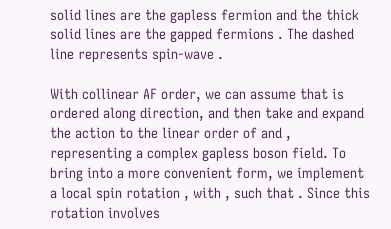solid lines are the gapless fermion and the thick solid lines are the gapped fermions . The dashed line represents spin-wave .

With collinear AF order, we can assume that is ordered along direction, and then take and expand the action to the linear order of and , representing a complex gapless boson field. To bring into a more convenient form, we implement a local spin rotation , with , such that . Since this rotation involves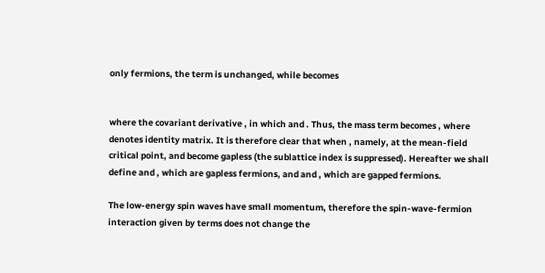only fermions, the term is unchanged, while becomes


where the covariant derivative , in which and . Thus, the mass term becomes , where denotes identity matrix. It is therefore clear that when , namely, at the mean-field critical point, and become gapless (the sublattice index is suppressed). Hereafter we shall define and , which are gapless fermions, and and , which are gapped fermions.

The low-energy spin waves have small momentum, therefore the spin-wave-fermion interaction given by terms does not change the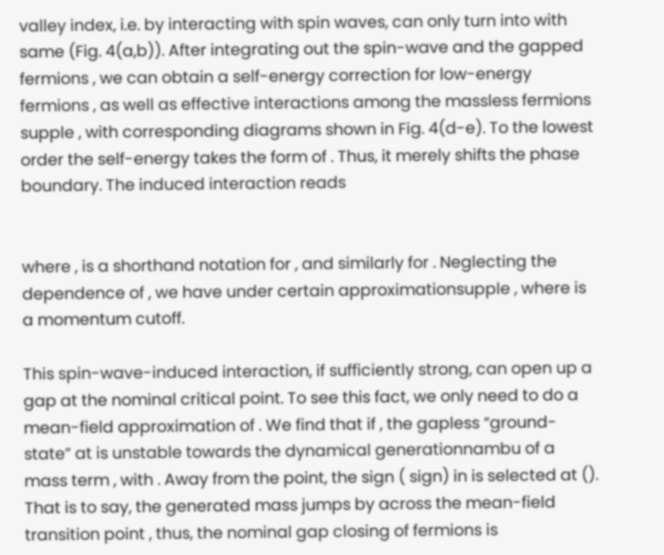valley index, i.e. by interacting with spin waves, can only turn into with same (Fig. 4(a,b)). After integrating out the spin-wave and the gapped fermions , we can obtain a self-energy correction for low-energy fermions , as well as effective interactions among the massless fermions supple , with corresponding diagrams shown in Fig. 4(d-e). To the lowest order the self-energy takes the form of . Thus, it merely shifts the phase boundary. The induced interaction reads


where , is a shorthand notation for , and similarly for . Neglecting the dependence of , we have under certain approximationsupple , where is a momentum cutoff.

This spin-wave-induced interaction, if sufficiently strong, can open up a gap at the nominal critical point. To see this fact, we only need to do a mean-field approximation of . We find that if , the gapless “ground-state” at is unstable towards the dynamical generationnambu of a mass term , with . Away from the point, the sign ( sign) in is selected at (). That is to say, the generated mass jumps by across the mean-field transition point , thus, the nominal gap closing of fermions is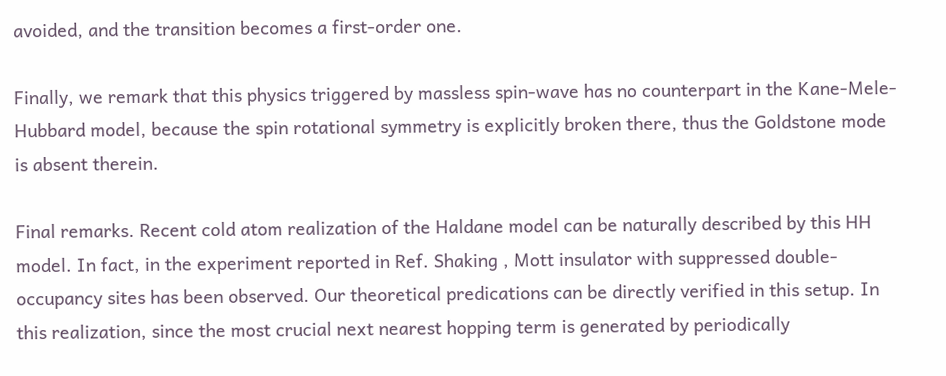avoided, and the transition becomes a first-order one.

Finally, we remark that this physics triggered by massless spin-wave has no counterpart in the Kane-Mele-Hubbard model, because the spin rotational symmetry is explicitly broken there, thus the Goldstone mode is absent therein.

Final remarks. Recent cold atom realization of the Haldane model can be naturally described by this HH model. In fact, in the experiment reported in Ref. Shaking , Mott insulator with suppressed double-occupancy sites has been observed. Our theoretical predications can be directly verified in this setup. In this realization, since the most crucial next nearest hopping term is generated by periodically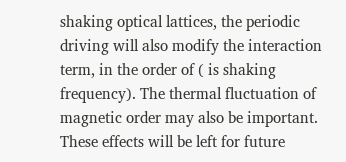shaking optical lattices, the periodic driving will also modify the interaction term, in the order of ( is shaking frequency). The thermal fluctuation of magnetic order may also be important. These effects will be left for future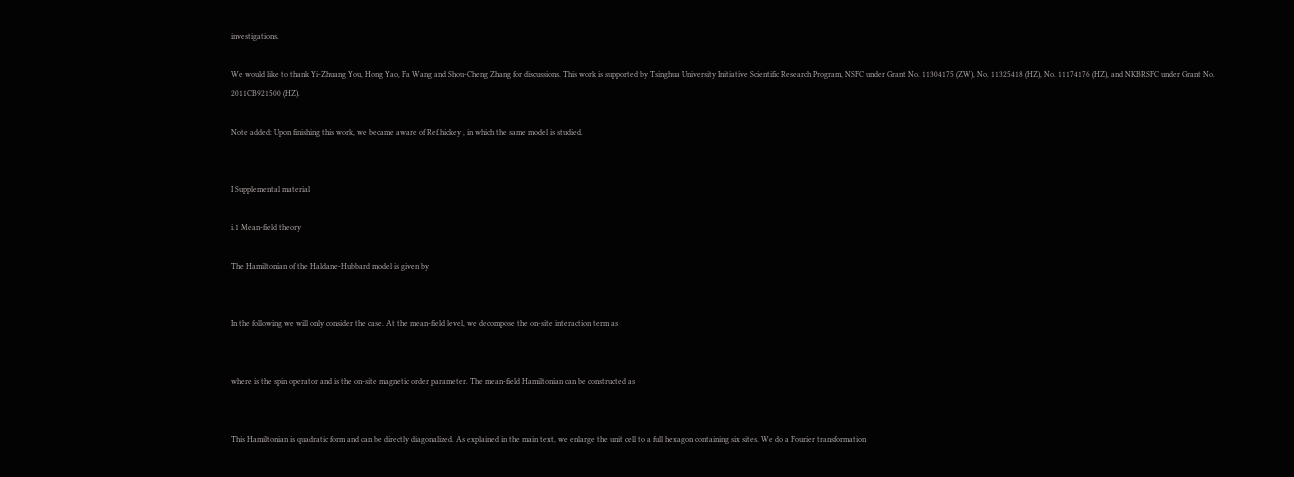investigations.

We would like to thank Yi-Zhuang You, Hong Yao, Fa Wang and Shou-Cheng Zhang for discussions. This work is supported by Tsinghua University Initiative Scientific Research Program, NSFC under Grant No. 11304175 (ZW), No. 11325418 (HZ), No. 11174176 (HZ), and NKBRSFC under Grant No. 2011CB921500 (HZ).

Note added: Upon finishing this work, we became aware of Ref.hickey , in which the same model is studied.


I Supplemental material

i.1 Mean-field theory

The Hamiltonian of the Haldane-Hubbard model is given by


In the following we will only consider the case. At the mean-field level, we decompose the on-site interaction term as


where is the spin operator and is the on-site magnetic order parameter. The mean-field Hamiltonian can be constructed as


This Hamiltonian is quadratic form and can be directly diagonalized. As explained in the main text, we enlarge the unit cell to a full hexagon containing six sites. We do a Fourier transformation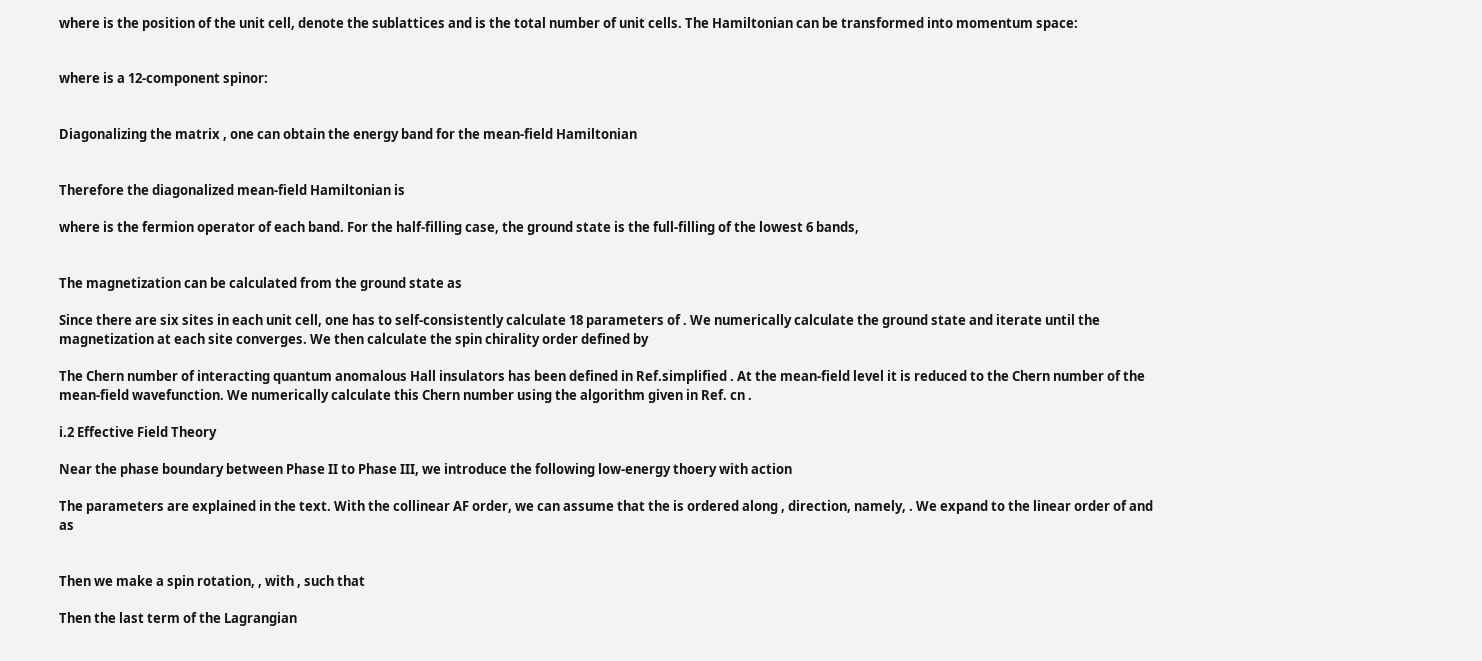where is the position of the unit cell, denote the sublattices and is the total number of unit cells. The Hamiltonian can be transformed into momentum space:


where is a 12-component spinor:


Diagonalizing the matrix , one can obtain the energy band for the mean-field Hamiltonian


Therefore the diagonalized mean-field Hamiltonian is

where is the fermion operator of each band. For the half-filling case, the ground state is the full-filling of the lowest 6 bands,


The magnetization can be calculated from the ground state as

Since there are six sites in each unit cell, one has to self-consistently calculate 18 parameters of . We numerically calculate the ground state and iterate until the magnetization at each site converges. We then calculate the spin chirality order defined by

The Chern number of interacting quantum anomalous Hall insulators has been defined in Ref.simplified . At the mean-field level it is reduced to the Chern number of the mean-field wavefunction. We numerically calculate this Chern number using the algorithm given in Ref. cn .

i.2 Effective Field Theory

Near the phase boundary between Phase II to Phase III, we introduce the following low-energy thoery with action

The parameters are explained in the text. With the collinear AF order, we can assume that the is ordered along , direction, namely, . We expand to the linear order of and as


Then we make a spin rotation, , with , such that

Then the last term of the Lagrangian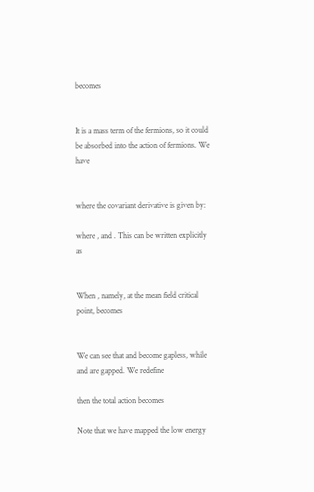becomes


It is a mass term of the fermions, so it could be absorbed into the action of fermions. We have


where the covariant derivative is given by:

where , and . This can be written explicitly as


When , namely, at the mean field critical point, becomes


We can see that and become gapless, while and are gapped. We redefine

then the total action becomes

Note that we have mapped the low energy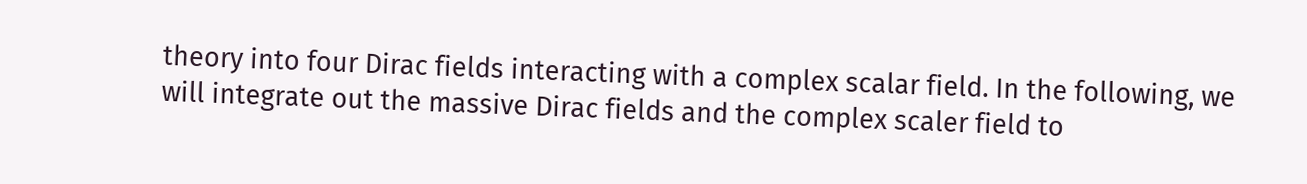theory into four Dirac fields interacting with a complex scalar field. In the following, we will integrate out the massive Dirac fields and the complex scaler field to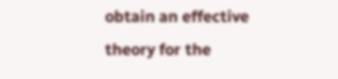obtain an effective theory for the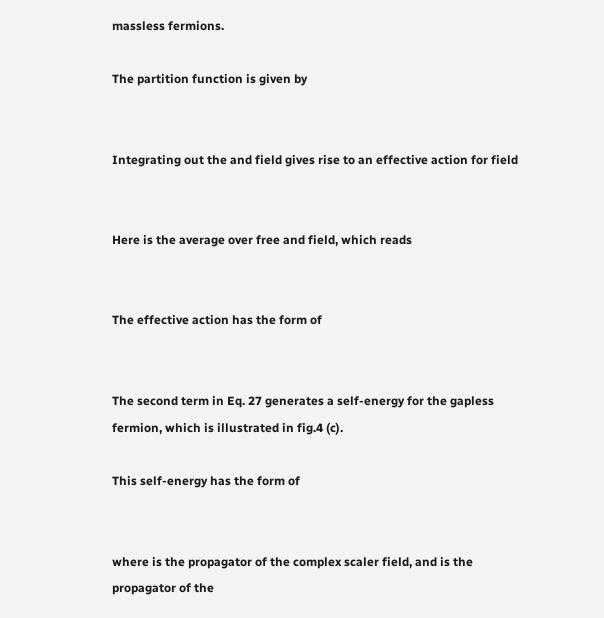massless fermions.

The partition function is given by


Integrating out the and field gives rise to an effective action for field


Here is the average over free and field, which reads


The effective action has the form of


The second term in Eq. 27 generates a self-energy for the gapless fermion, which is illustrated in fig.4 (c).

This self-energy has the form of


where is the propagator of the complex scaler field, and is the propagator of the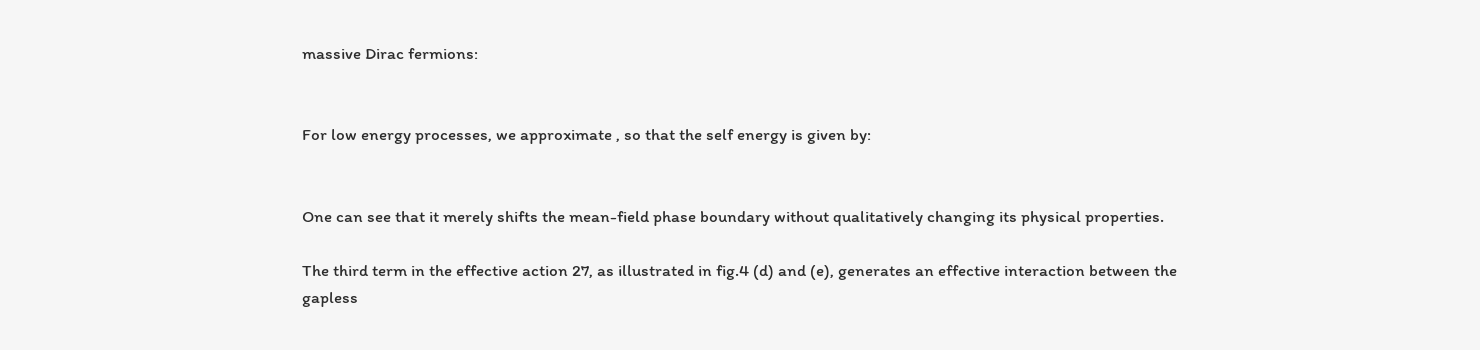massive Dirac fermions:


For low energy processes, we approximate , so that the self energy is given by:


One can see that it merely shifts the mean-field phase boundary without qualitatively changing its physical properties.

The third term in the effective action 27, as illustrated in fig.4 (d) and (e), generates an effective interaction between the gapless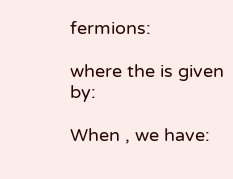fermions:

where the is given by:

When , we have: